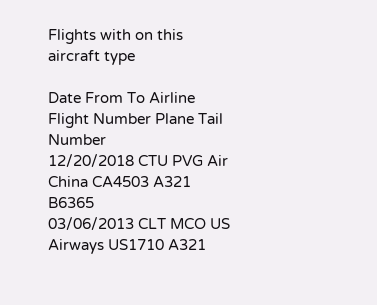Flights with on this aircraft type

Date From To Airline Flight Number Plane Tail Number
12/20/2018 CTU PVG Air China CA4503 A321 B6365
03/06/2013 CLT MCO US Airways US1710 A321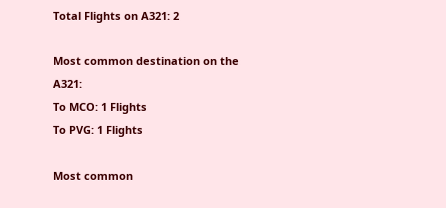Total Flights on A321: 2

Most common destination on the A321:
To MCO: 1 Flights
To PVG: 1 Flights

Most common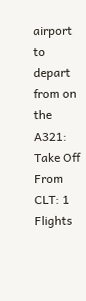airport to depart from on the A321:
Take Off From CLT: 1 Flights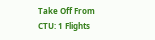Take Off From CTU: 1 Flights